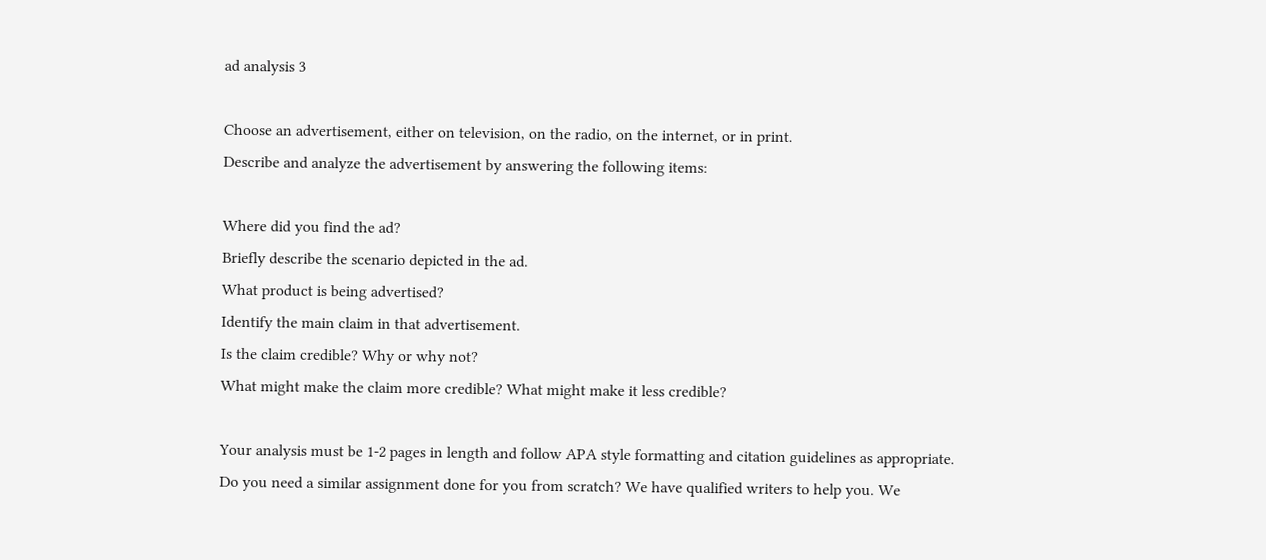ad analysis 3

Choose an advertisement, either on television, on the radio, on the internet, or in print.
Describe and analyze the advertisement by answering the following items:

Where did you find the ad?
Briefly describe the scenario depicted in the ad.
What product is being advertised?
Identify the main claim in that advertisement.
Is the claim credible? Why or why not?
What might make the claim more credible? What might make it less credible?

Your analysis must be 1-2 pages in length and follow APA style formatting and citation guidelines as appropriate.
Do you need a similar assignment done for you from scratch? We have qualified writers to help you. We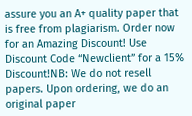assure you an A+ quality paper that is free from plagiarism. Order now for an Amazing Discount! Use Discount Code “Newclient” for a 15% Discount!NB: We do not resell papers. Upon ordering, we do an original paper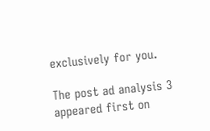exclusively for you.

The post ad analysis 3 appeared first on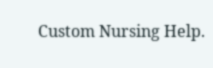Custom Nursing Help.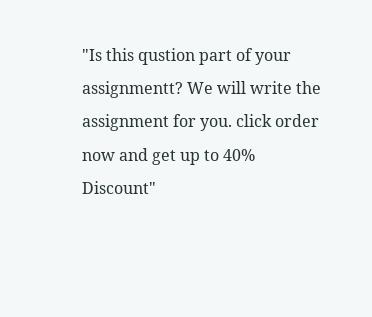"Is this qustion part of your assignmentt? We will write the assignment for you. click order now and get up to 40% Discount"